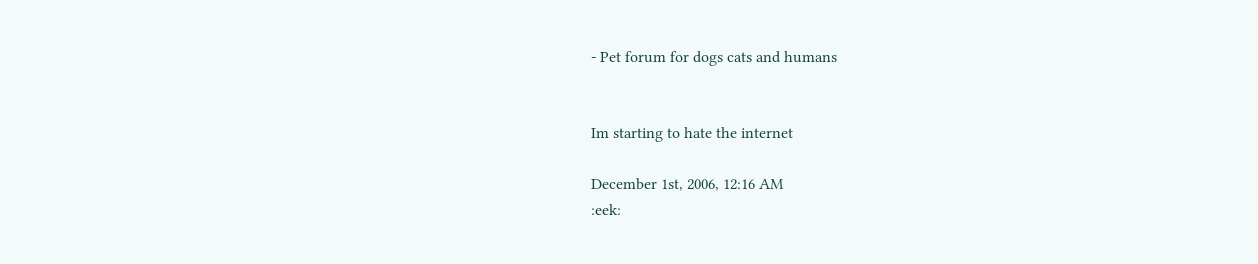- Pet forum for dogs cats and humans


Im starting to hate the internet

December 1st, 2006, 12:16 AM
:eek: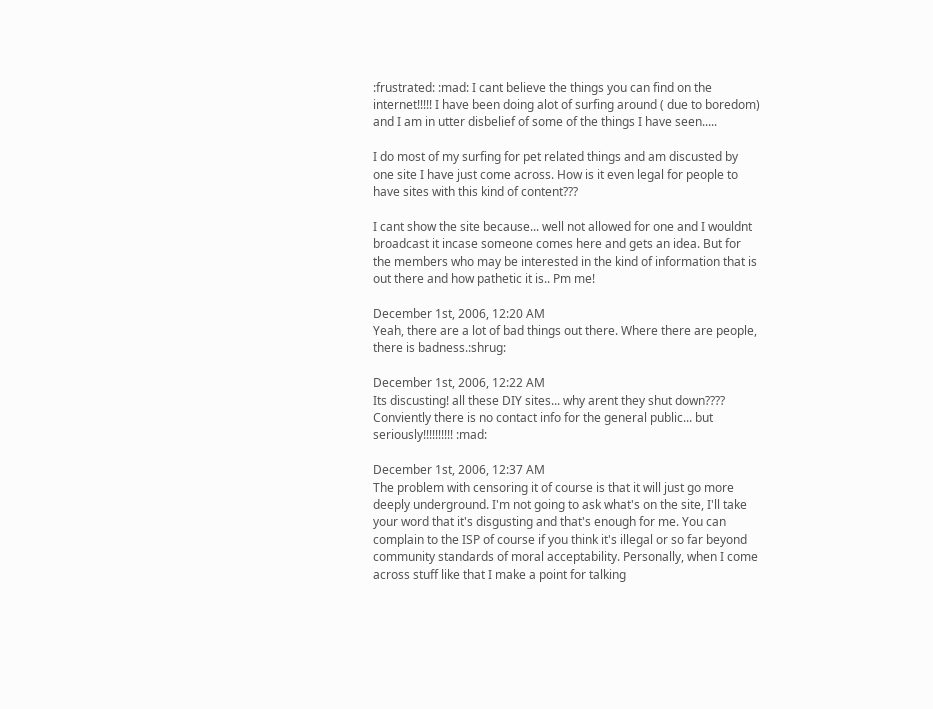:frustrated: :mad: I cant believe the things you can find on the internet!!!!! I have been doing alot of surfing around ( due to boredom) and I am in utter disbelief of some of the things I have seen.....

I do most of my surfing for pet related things and am discusted by one site I have just come across. How is it even legal for people to have sites with this kind of content???

I cant show the site because... well not allowed for one and I wouldnt broadcast it incase someone comes here and gets an idea. But for the members who may be interested in the kind of information that is out there and how pathetic it is.. Pm me!

December 1st, 2006, 12:20 AM
Yeah, there are a lot of bad things out there. Where there are people, there is badness.:shrug:

December 1st, 2006, 12:22 AM
Its discusting! all these DIY sites... why arent they shut down???? Conviently there is no contact info for the general public... but seriously!!!!!!!!!! :mad:

December 1st, 2006, 12:37 AM
The problem with censoring it of course is that it will just go more deeply underground. I'm not going to ask what's on the site, I'll take your word that it's disgusting and that's enough for me. You can complain to the ISP of course if you think it's illegal or so far beyond community standards of moral acceptability. Personally, when I come across stuff like that I make a point for talking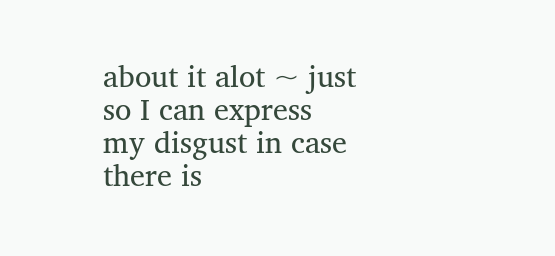about it alot ~ just so I can express my disgust in case there is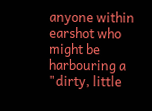anyone within earshot who might be harbouring a "dirty, little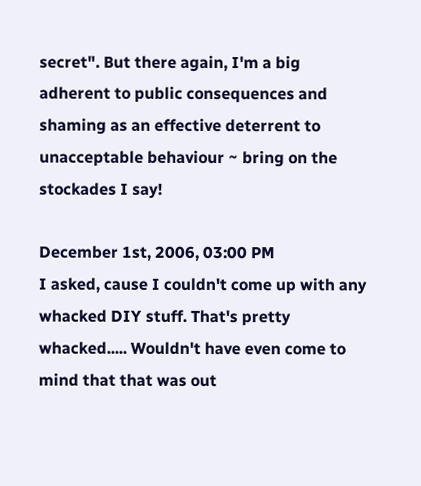secret". But there again, I'm a big adherent to public consequences and shaming as an effective deterrent to unacceptable behaviour ~ bring on the stockades I say!

December 1st, 2006, 03:00 PM
I asked, cause I couldn't come up with any whacked DIY stuff. That's pretty whacked..... Wouldn't have even come to mind that that was out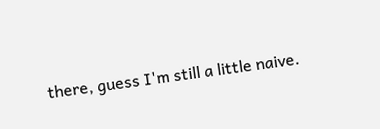there, guess I'm still a little naive.